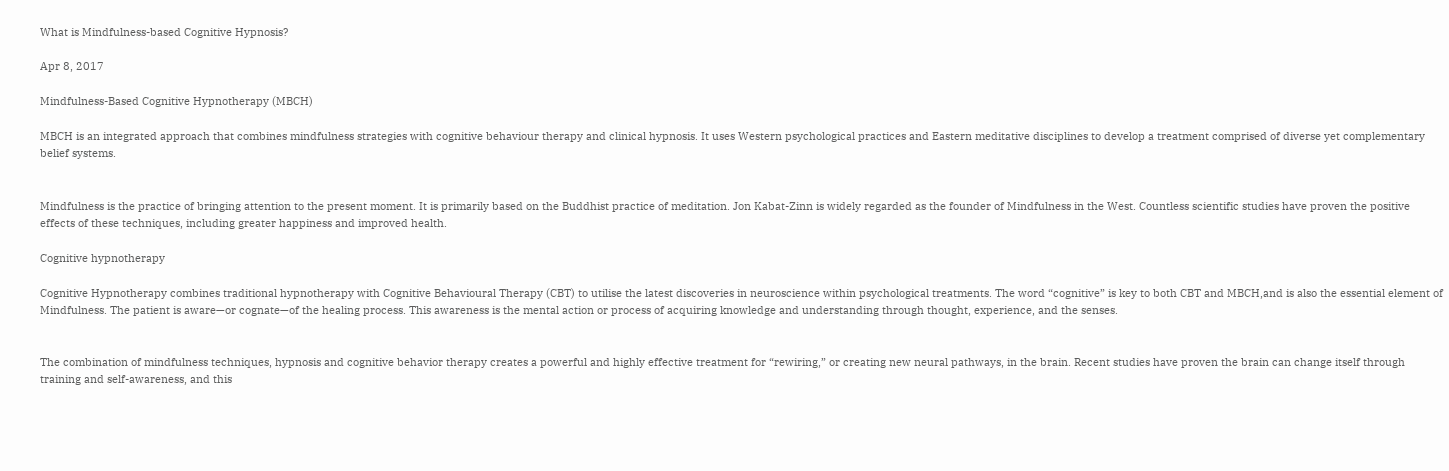What is Mindfulness-based Cognitive Hypnosis?

Apr 8, 2017

Mindfulness-Based Cognitive Hypnotherapy (MBCH)

MBCH is an integrated approach that combines mindfulness strategies with cognitive behaviour therapy and clinical hypnosis. It uses Western psychological practices and Eastern meditative disciplines to develop a treatment comprised of diverse yet complementary belief systems.


Mindfulness is the practice of bringing attention to the present moment. It is primarily based on the Buddhist practice of meditation. Jon Kabat-Zinn is widely regarded as the founder of Mindfulness in the West. Countless scientific studies have proven the positive effects of these techniques, including greater happiness and improved health.

Cognitive hypnotherapy

Cognitive Hypnotherapy combines traditional hypnotherapy with Cognitive Behavioural Therapy (CBT) to utilise the latest discoveries in neuroscience within psychological treatments. The word “cognitive” is key to both CBT and MBCH,and is also the essential element of Mindfulness. The patient is aware—or cognate—of the healing process. This awareness is the mental action or process of acquiring knowledge and understanding through thought, experience, and the senses.


The combination of mindfulness techniques, hypnosis and cognitive behavior therapy creates a powerful and highly effective treatment for “rewiring,” or creating new neural pathways, in the brain. Recent studies have proven the brain can change itself through training and self-awareness, and this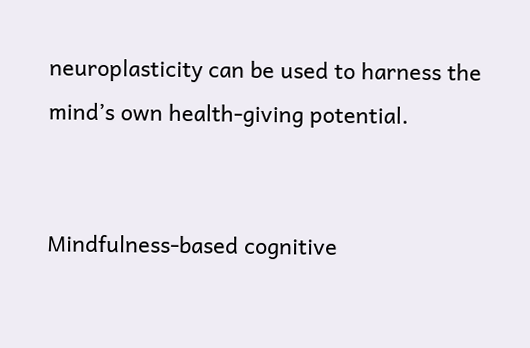neuroplasticity can be used to harness the mind’s own health-giving potential.


Mindfulness-based cognitive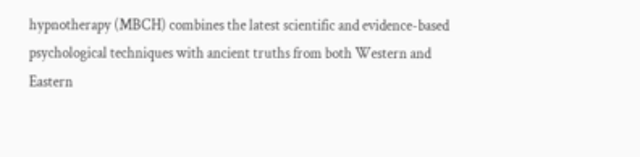hypnotherapy (MBCH) combines the latest scientific and evidence-based psychological techniques with ancient truths from both Western and Eastern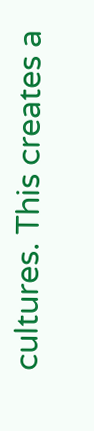cultures. This creates a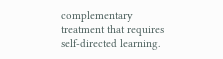complementary treatment that requires self-directed learning.